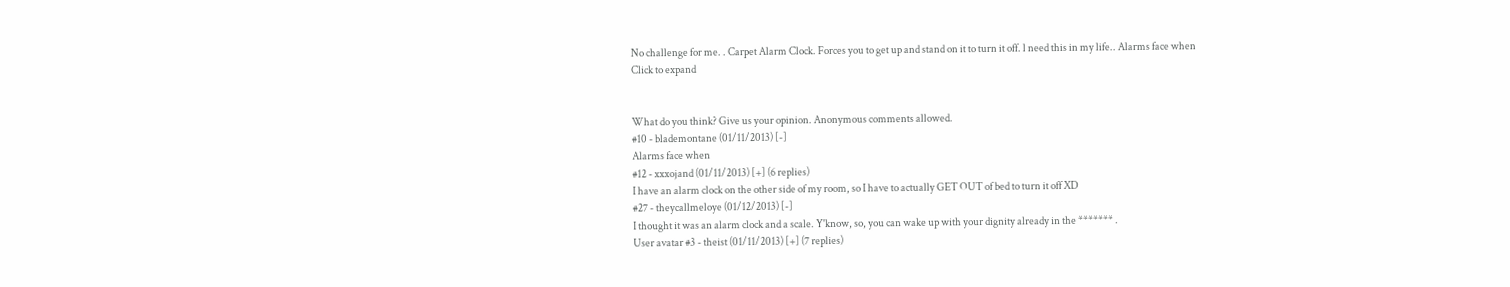No challenge for me. . Carpet Alarm Clock. Forces you to get up and stand on it to turn it off. l need this in my life.. Alarms face when
Click to expand


What do you think? Give us your opinion. Anonymous comments allowed.
#10 - blademontane (01/11/2013) [-]
Alarms face when
#12 - xxxojand (01/11/2013) [+] (6 replies)
I have an alarm clock on the other side of my room, so I have to actually GET OUT of bed to turn it off XD
#27 - theycallmeloye (01/12/2013) [-]
I thought it was an alarm clock and a scale. Y'know, so, you can wake up with your dignity already in the ******* .
User avatar #3 - theist (01/11/2013) [+] (7 replies)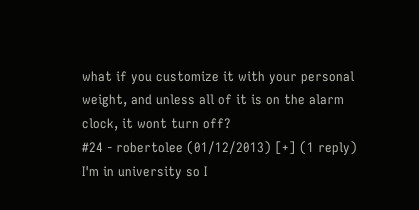what if you customize it with your personal weight, and unless all of it is on the alarm clock, it wont turn off?
#24 - robertolee (01/12/2013) [+] (1 reply)
I'm in university so I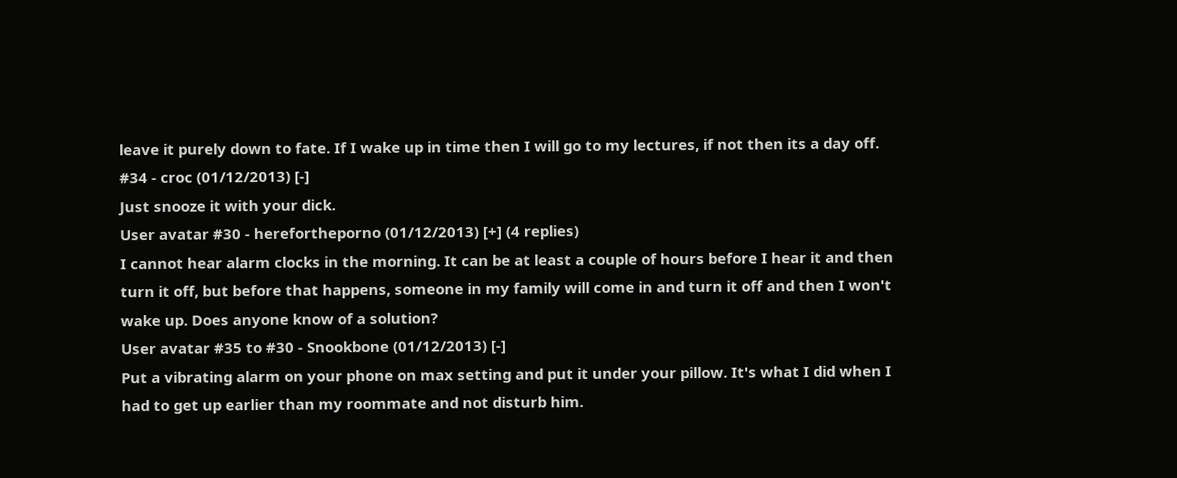leave it purely down to fate. If I wake up in time then I will go to my lectures, if not then its a day off.
#34 - croc (01/12/2013) [-]
Just snooze it with your dick.
User avatar #30 - herefortheporno (01/12/2013) [+] (4 replies)
I cannot hear alarm clocks in the morning. It can be at least a couple of hours before I hear it and then turn it off, but before that happens, someone in my family will come in and turn it off and then I won't wake up. Does anyone know of a solution?
User avatar #35 to #30 - Snookbone (01/12/2013) [-]
Put a vibrating alarm on your phone on max setting and put it under your pillow. It's what I did when I had to get up earlier than my roommate and not disturb him.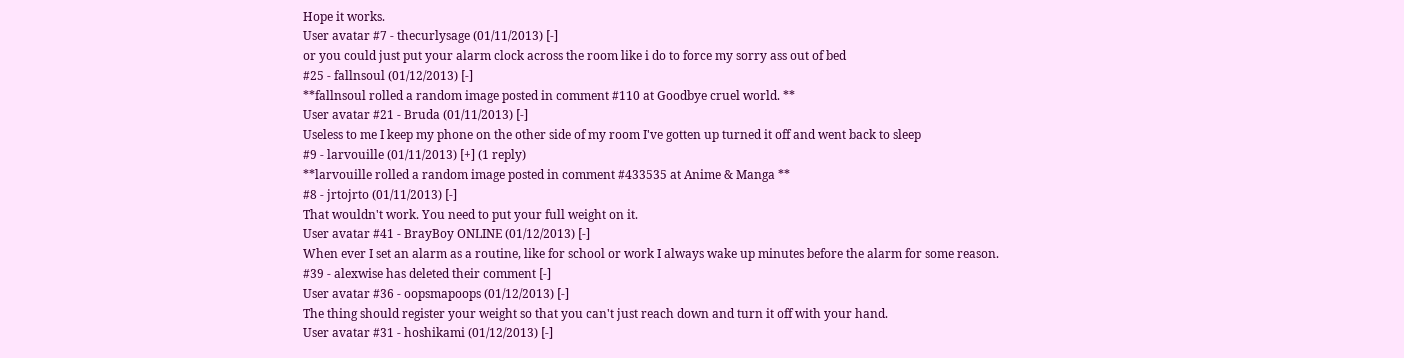Hope it works.
User avatar #7 - thecurlysage (01/11/2013) [-]
or you could just put your alarm clock across the room like i do to force my sorry ass out of bed
#25 - fallnsoul (01/12/2013) [-]
**fallnsoul rolled a random image posted in comment #110 at Goodbye cruel world. **
User avatar #21 - Bruda (01/11/2013) [-]
Useless to me I keep my phone on the other side of my room I've gotten up turned it off and went back to sleep
#9 - larvouille (01/11/2013) [+] (1 reply)
**larvouille rolled a random image posted in comment #433535 at Anime & Manga **
#8 - jrtojrto (01/11/2013) [-]
That wouldn't work. You need to put your full weight on it.
User avatar #41 - BrayBoy ONLINE (01/12/2013) [-]
When ever I set an alarm as a routine, like for school or work I always wake up minutes before the alarm for some reason.
#39 - alexwise has deleted their comment [-]
User avatar #36 - oopsmapoops (01/12/2013) [-]
The thing should register your weight so that you can't just reach down and turn it off with your hand.
User avatar #31 - hoshikami (01/12/2013) [-]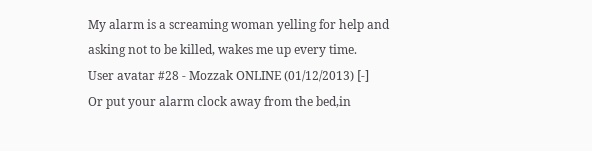My alarm is a screaming woman yelling for help and asking not to be killed, wakes me up every time.
User avatar #28 - Mozzak ONLINE (01/12/2013) [-]
Or put your alarm clock away from the bed,in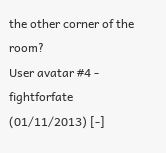the other corner of the room?
User avatar #4 - fightforfate (01/11/2013) [-]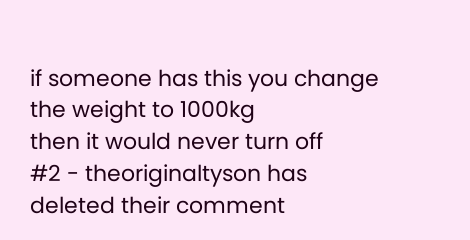if someone has this you change the weight to 1000kg
then it would never turn off
#2 - theoriginaltyson has deleted their comment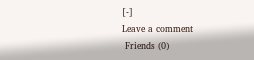[-]
Leave a comment
 Friends (0)